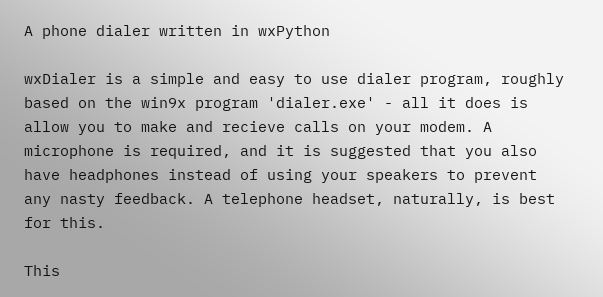A phone dialer written in wxPython

wxDialer is a simple and easy to use dialer program, roughly based on the win9x program 'dialer.exe' - all it does is allow you to make and recieve calls on your modem. A microphone is required, and it is suggested that you also have headphones instead of using your speakers to prevent any nasty feedback. A telephone headset, naturally, is best for this.

This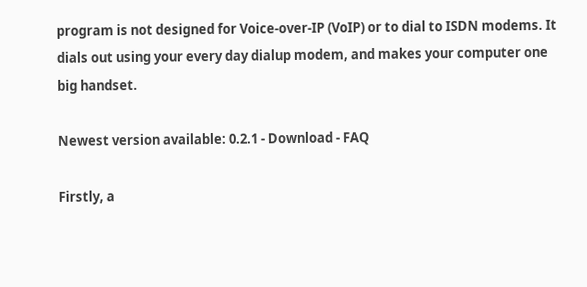program is not designed for Voice-over-IP (VoIP) or to dial to ISDN modems. It dials out using your every day dialup modem, and makes your computer one big handset.

Newest version available: 0.2.1 - Download - FAQ

Firstly, a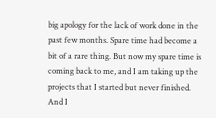big apology for the lack of work done in the past few months. Spare time had become a bit of a rare thing. But now my spare time is coming back to me, and I am taking up the projects that I started but never finished. And I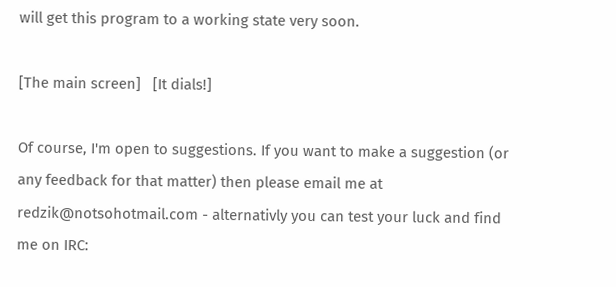will get this program to a working state very soon.

[The main screen]   [It dials!]

Of course, I'm open to suggestions. If you want to make a suggestion (or any feedback for that matter) then please email me at redzik@notsohotmail.com - alternativly you can test your luck and find me on IRC: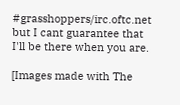#grasshoppers/irc.oftc.net but I cant guarantee that I'll be there when you are.

[Images made with The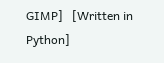GIMP]   [Written in Python]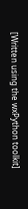[Written using the wxPython toolkit]